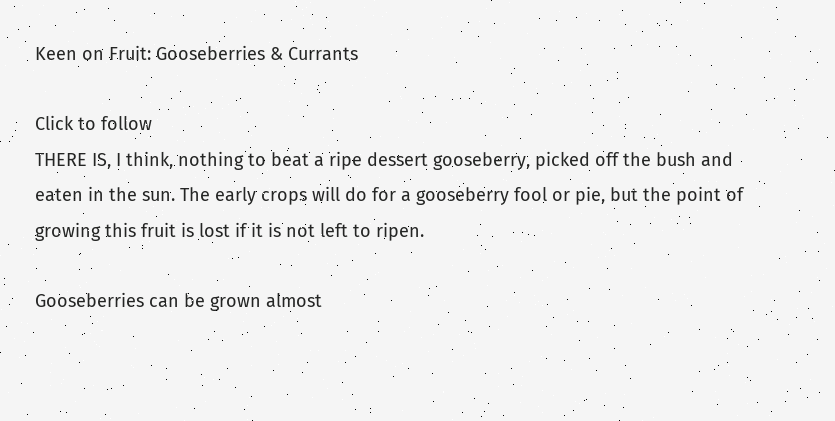Keen on Fruit: Gooseberries & Currants

Click to follow
THERE IS, I think, nothing to beat a ripe dessert gooseberry, picked off the bush and eaten in the sun. The early crops will do for a gooseberry fool or pie, but the point of growing this fruit is lost if it is not left to ripen.

Gooseberries can be grown almost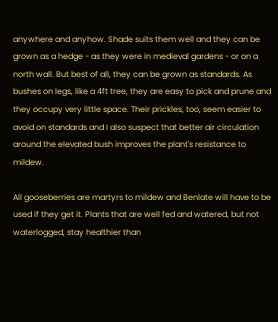anywhere and anyhow. Shade suits them well and they can be grown as a hedge - as they were in medieval gardens - or on a north wall. But best of all, they can be grown as standards. As bushes on legs, like a 4ft tree, they are easy to pick and prune and they occupy very little space. Their prickles, too, seem easier to avoid on standards and I also suspect that better air circulation around the elevated bush improves the plant's resistance to mildew.

All gooseberries are martyrs to mildew and Benlate will have to be used if they get it. Plants that are well fed and watered, but not waterlogged, stay healthier than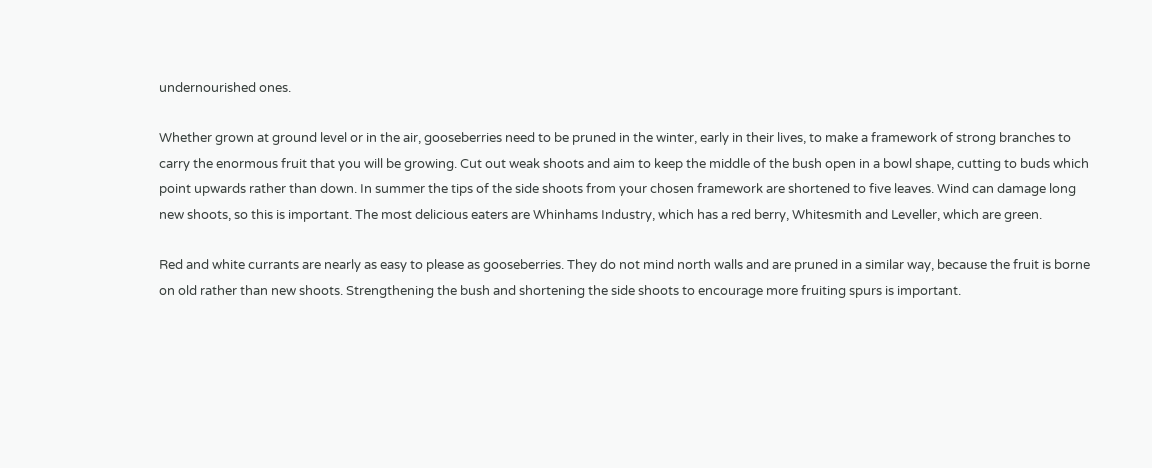undernourished ones.

Whether grown at ground level or in the air, gooseberries need to be pruned in the winter, early in their lives, to make a framework of strong branches to carry the enormous fruit that you will be growing. Cut out weak shoots and aim to keep the middle of the bush open in a bowl shape, cutting to buds which point upwards rather than down. In summer the tips of the side shoots from your chosen framework are shortened to five leaves. Wind can damage long new shoots, so this is important. The most delicious eaters are Whinhams Industry, which has a red berry, Whitesmith and Leveller, which are green.

Red and white currants are nearly as easy to please as gooseberries. They do not mind north walls and are pruned in a similar way, because the fruit is borne on old rather than new shoots. Strengthening the bush and shortening the side shoots to encourage more fruiting spurs is important.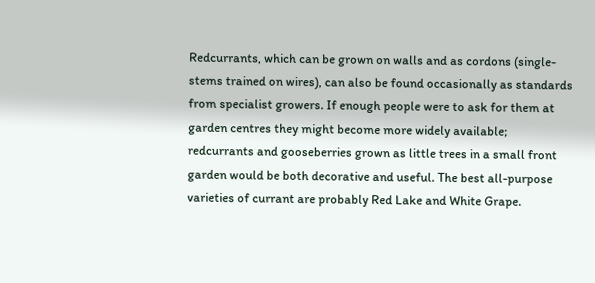Redcurrants, which can be grown on walls and as cordons (single-stems trained on wires), can also be found occasionally as standards from specialist growers. If enough people were to ask for them at garden centres they might become more widely available; redcurrants and gooseberries grown as little trees in a small front garden would be both decorative and useful. The best all-purpose varieties of currant are probably Red Lake and White Grape.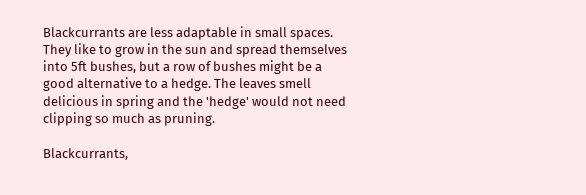Blackcurrants are less adaptable in small spaces. They like to grow in the sun and spread themselves into 5ft bushes, but a row of bushes might be a good alternative to a hedge. The leaves smell delicious in spring and the 'hedge' would not need clipping so much as pruning.

Blackcurrants,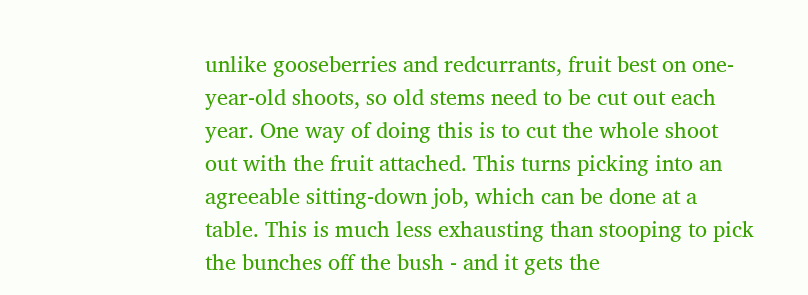unlike gooseberries and redcurrants, fruit best on one-year-old shoots, so old stems need to be cut out each year. One way of doing this is to cut the whole shoot out with the fruit attached. This turns picking into an agreeable sitting-down job, which can be done at a table. This is much less exhausting than stooping to pick the bunches off the bush - and it gets the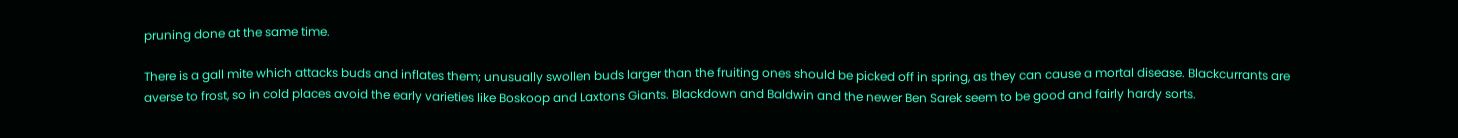pruning done at the same time.

There is a gall mite which attacks buds and inflates them; unusually swollen buds larger than the fruiting ones should be picked off in spring, as they can cause a mortal disease. Blackcurrants are averse to frost, so in cold places avoid the early varieties like Boskoop and Laxtons Giants. Blackdown and Baldwin and the newer Ben Sarek seem to be good and fairly hardy sorts.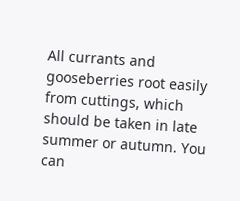All currants and gooseberries root easily from cuttings, which should be taken in late summer or autumn. You can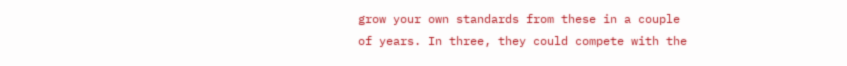grow your own standards from these in a couple of years. In three, they could compete with the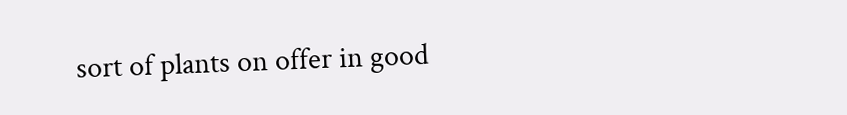sort of plants on offer in good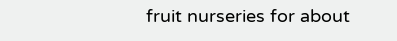fruit nurseries for about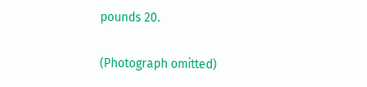pounds 20.

(Photograph omitted)